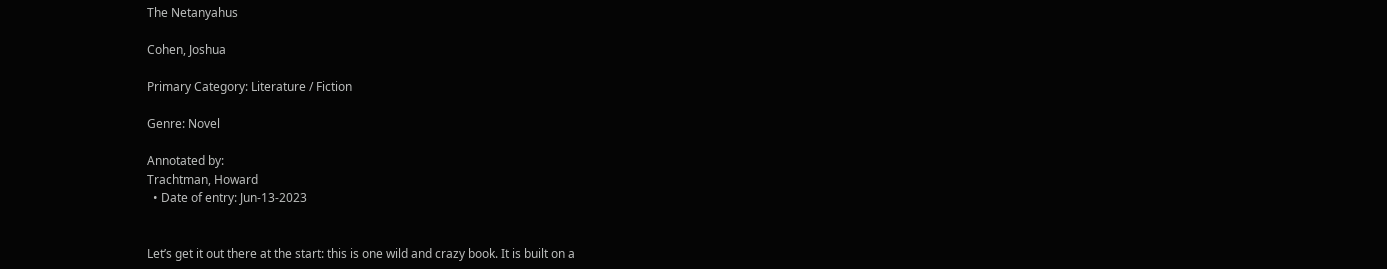The Netanyahus

Cohen, Joshua

Primary Category: Literature / Fiction

Genre: Novel

Annotated by:
Trachtman, Howard
  • Date of entry: Jun-13-2023


Let’s get it out there at the start: this is one wild and crazy book. It is built on a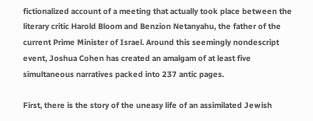fictionalized account of a meeting that actually took place between the literary critic Harold Bloom and Benzion Netanyahu, the father of the current Prime Minister of Israel. Around this seemingly nondescript event, Joshua Cohen has created an amalgam of at least five simultaneous narratives packed into 237 antic pages.

First, there is the story of the uneasy life of an assimilated Jewish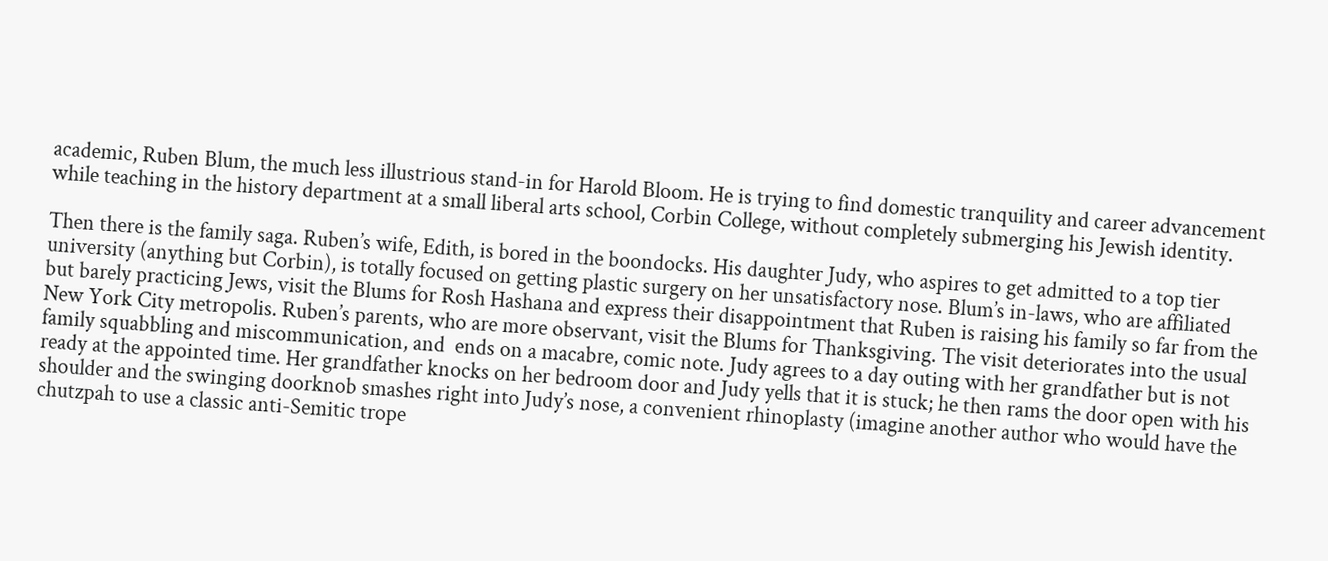academic, Ruben Blum, the much less illustrious stand-in for Harold Bloom. He is trying to find domestic tranquility and career advancement while teaching in the history department at a small liberal arts school, Corbin College, without completely submerging his Jewish identity.

Then there is the family saga. Ruben’s wife, Edith, is bored in the boondocks. His daughter Judy, who aspires to get admitted to a top tier university (anything but Corbin), is totally focused on getting plastic surgery on her unsatisfactory nose. Blum’s in-laws, who are affiliated but barely practicing Jews, visit the Blums for Rosh Hashana and express their disappointment that Ruben is raising his family so far from the New York City metropolis. Ruben’s parents, who are more observant, visit the Blums for Thanksgiving. The visit deteriorates into the usual family squabbling and miscommunication, and  ends on a macabre, comic note. Judy agrees to a day outing with her grandfather but is not ready at the appointed time. Her grandfather knocks on her bedroom door and Judy yells that it is stuck; he then rams the door open with his shoulder and the swinging doorknob smashes right into Judy’s nose, a convenient rhinoplasty (imagine another author who would have the chutzpah to use a classic anti-Semitic trope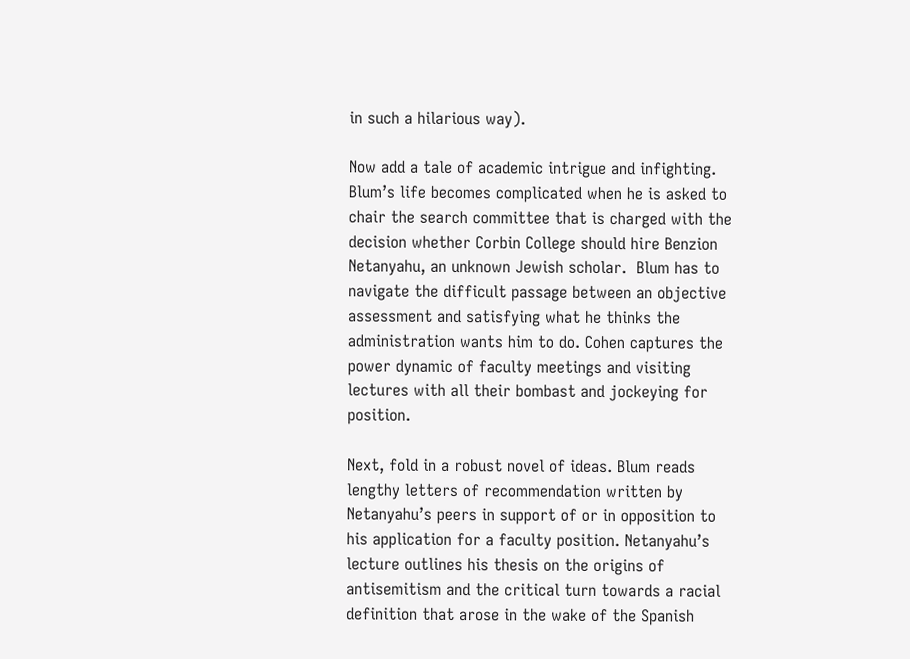in such a hilarious way).

Now add a tale of academic intrigue and infighting. Blum’s life becomes complicated when he is asked to chair the search committee that is charged with the decision whether Corbin College should hire Benzion Netanyahu, an unknown Jewish scholar.  Blum has to navigate the difficult passage between an objective assessment and satisfying what he thinks the administration wants him to do. Cohen captures the power dynamic of faculty meetings and visiting lectures with all their bombast and jockeying for position.

Next, fold in a robust novel of ideas. Blum reads lengthy letters of recommendation written by Netanyahu’s peers in support of or in opposition to his application for a faculty position. Netanyahu’s lecture outlines his thesis on the origins of antisemitism and the critical turn towards a racial definition that arose in the wake of the Spanish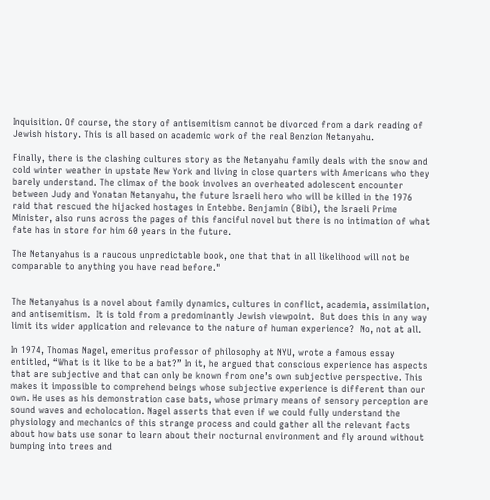Inquisition. Of course, the story of antisemitism cannot be divorced from a dark reading of Jewish history. This is all based on academic work of the real Benzion Netanyahu.

Finally, there is the clashing cultures story as the Netanyahu family deals with the snow and cold winter weather in upstate New York and living in close quarters with Americans who they barely understand. The climax of the book involves an overheated adolescent encounter between Judy and Yonatan Netanyahu, the future Israeli hero who will be killed in the 1976 raid that rescued the hijacked hostages in Entebbe. Benjamin (Bibi), the Israeli Prime Minister, also runs across the pages of this fanciful novel but there is no intimation of what fate has in store for him 60 years in the future.

The Netanyahus is a raucous unpredictable book, one that that in all likelihood will not be comparable to anything you have read before."


The Netanyahus is a novel about family dynamics, cultures in conflict, academia, assimilation, and antisemitism.  It is told from a predominantly Jewish viewpoint.  But does this in any way limit its wider application and relevance to the nature of human experience?  No, not at all.

In 1974, Thomas Nagel, emeritus professor of philosophy at NYU, wrote a famous essay entitled, “What is it like to be a bat?” In it, he argued that conscious experience has aspects that are subjective and that can only be known from one’s own subjective perspective. This makes it impossible to comprehend beings whose subjective experience is different than our own. He uses as his demonstration case bats, whose primary means of sensory perception are sound waves and echolocation. Nagel asserts that even if we could fully understand the physiology and mechanics of this strange process and could gather all the relevant facts about how bats use sonar to learn about their nocturnal environment and fly around without bumping into trees and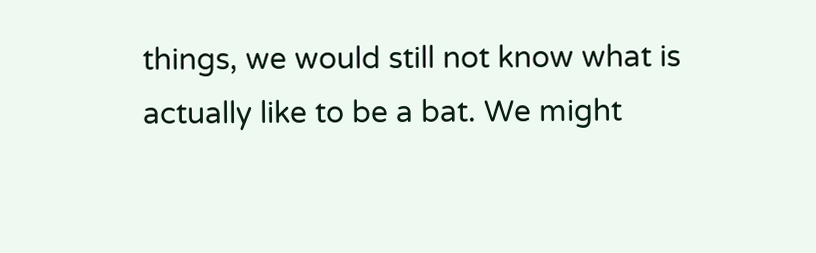things, we would still not know what is actually like to be a bat. We might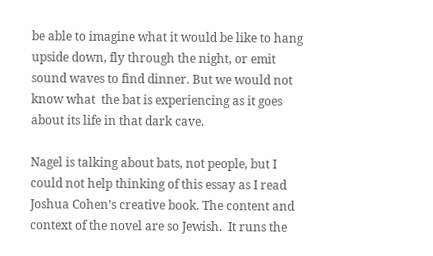be able to imagine what it would be like to hang upside down, fly through the night, or emit sound waves to find dinner. But we would not know what  the bat is experiencing as it goes about its life in that dark cave.

Nagel is talking about bats, not people, but I could not help thinking of this essay as I read Joshua Cohen’s creative book. The content and context of the novel are so Jewish.  It runs the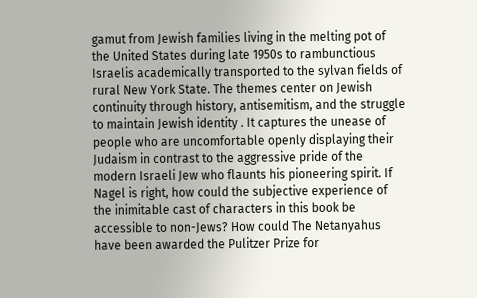gamut from Jewish families living in the melting pot of the United States during late 1950s to rambunctious Israelis academically transported to the sylvan fields of rural New York State. The themes center on Jewish continuity through history, antisemitism, and the struggle to maintain Jewish identity . It captures the unease of people who are uncomfortable openly displaying their Judaism in contrast to the aggressive pride of the modern Israeli Jew who flaunts his pioneering spirit. If Nagel is right, how could the subjective experience of the inimitable cast of characters in this book be accessible to non-Jews? How could The Netanyahus have been awarded the Pulitzer Prize for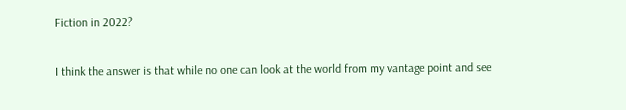Fiction in 2022?

I think the answer is that while no one can look at the world from my vantage point and see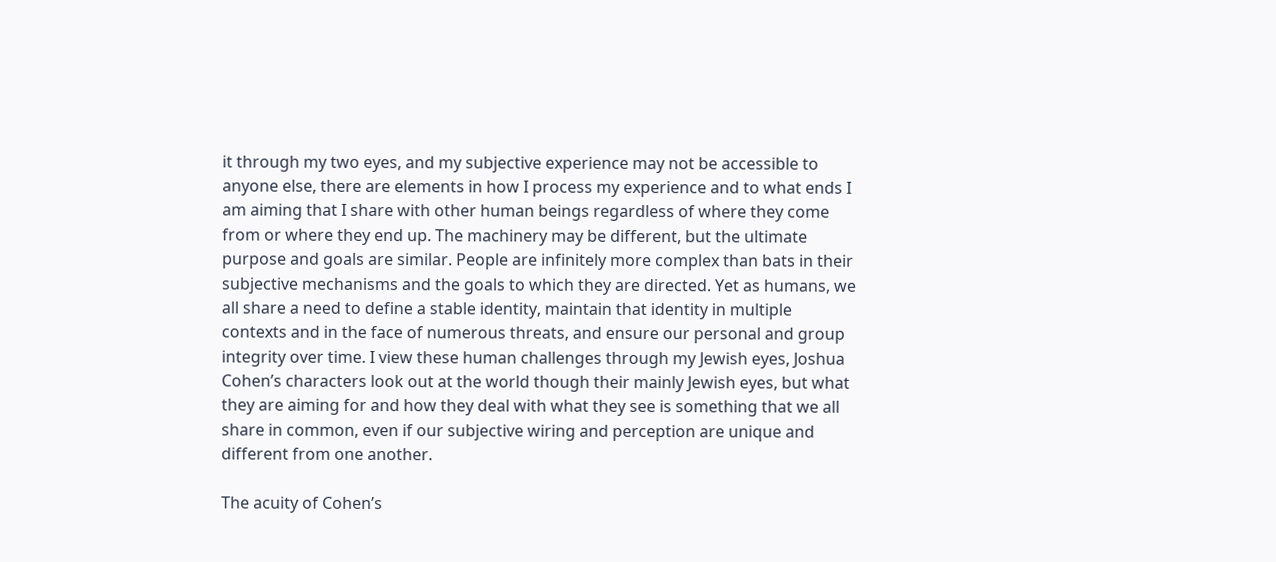it through my two eyes, and my subjective experience may not be accessible to anyone else, there are elements in how I process my experience and to what ends I am aiming that I share with other human beings regardless of where they come from or where they end up. The machinery may be different, but the ultimate purpose and goals are similar. People are infinitely more complex than bats in their subjective mechanisms and the goals to which they are directed. Yet as humans, we all share a need to define a stable identity, maintain that identity in multiple contexts and in the face of numerous threats, and ensure our personal and group integrity over time. I view these human challenges through my Jewish eyes, Joshua Cohen’s characters look out at the world though their mainly Jewish eyes, but what they are aiming for and how they deal with what they see is something that we all share in common, even if our subjective wiring and perception are unique and different from one another.

The acuity of Cohen’s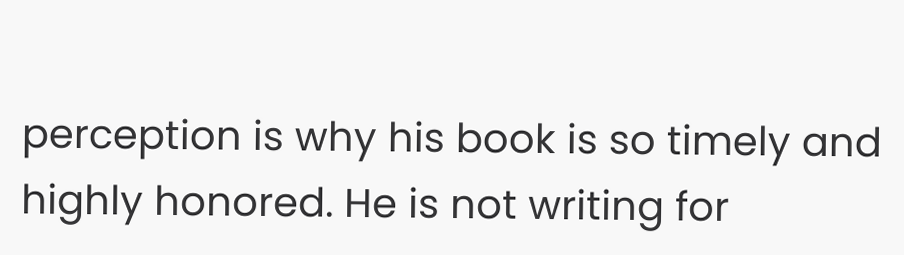perception is why his book is so timely and highly honored. He is not writing for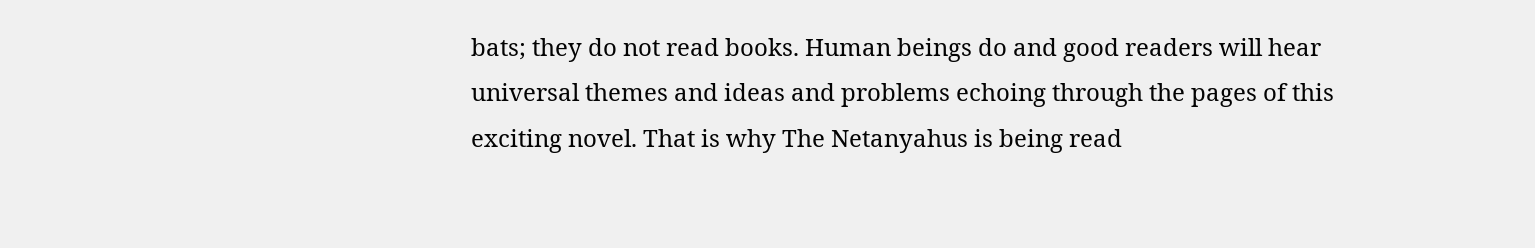bats; they do not read books. Human beings do and good readers will hear universal themes and ideas and problems echoing through the pages of this exciting novel. That is why The Netanyahus is being read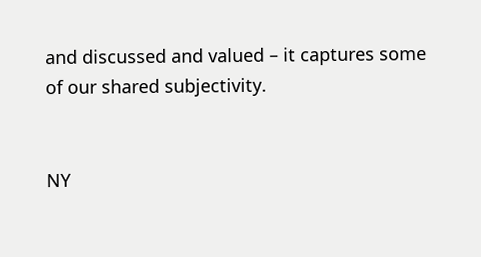and discussed and valued – it captures some of our shared subjectivity.


NY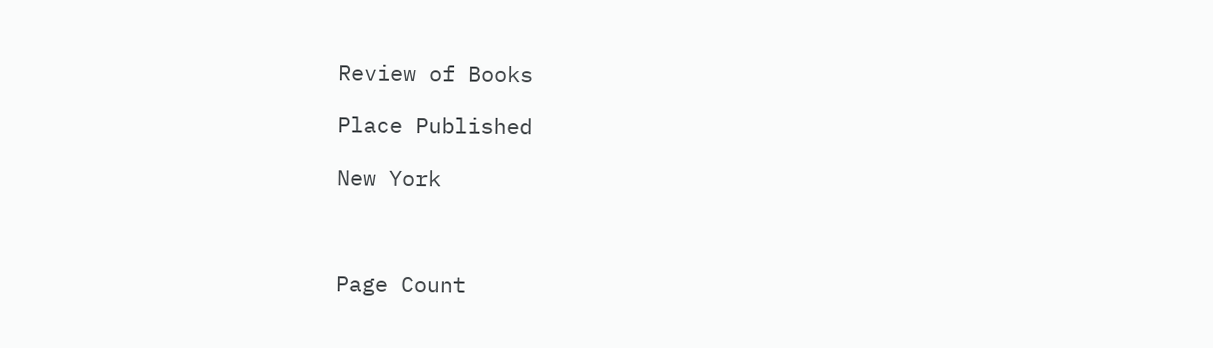Review of Books

Place Published

New York



Page Count